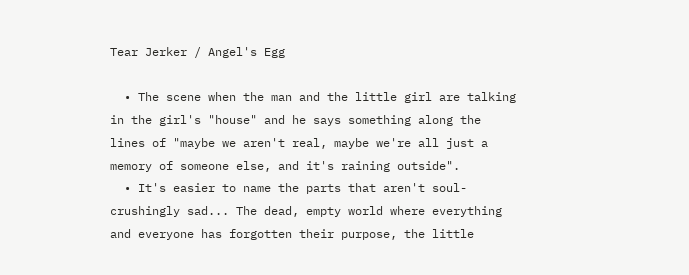Tear Jerker / Angel's Egg

  • The scene when the man and the little girl are talking in the girl's "house" and he says something along the lines of "maybe we aren't real, maybe we're all just a memory of someone else, and it's raining outside".
  • It's easier to name the parts that aren't soul-crushingly sad... The dead, empty world where everything and everyone has forgotten their purpose, the little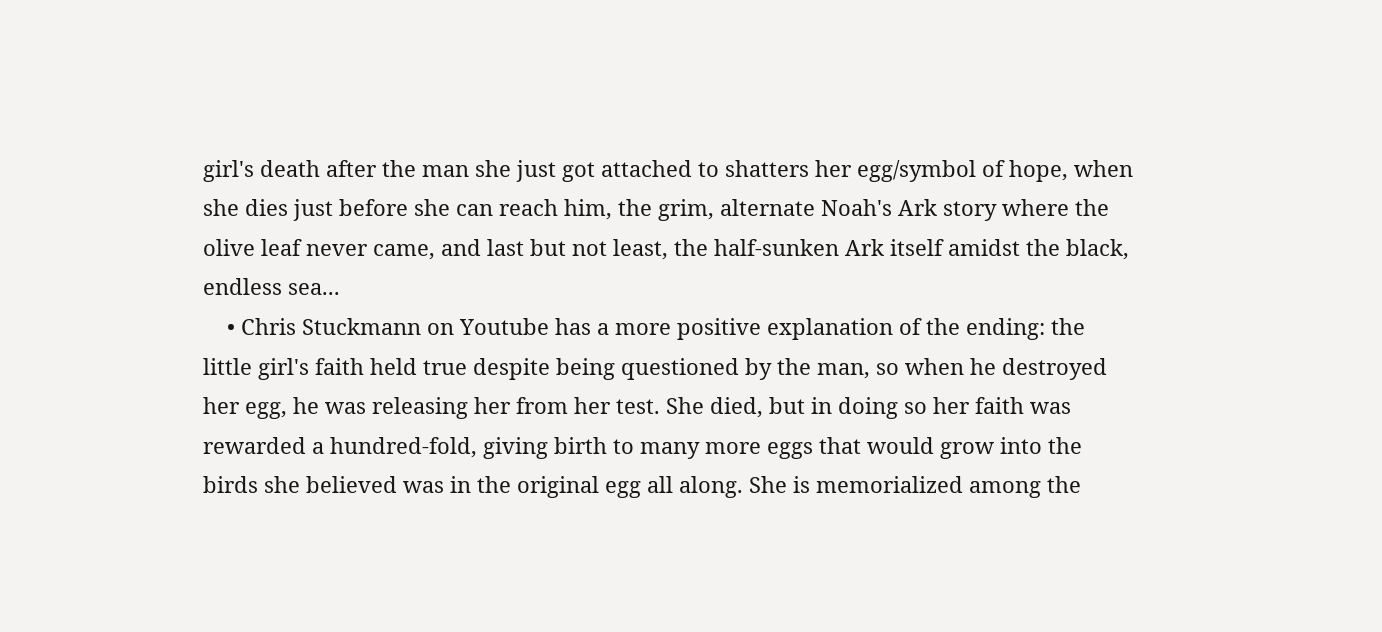girl's death after the man she just got attached to shatters her egg/symbol of hope, when she dies just before she can reach him, the grim, alternate Noah's Ark story where the olive leaf never came, and last but not least, the half-sunken Ark itself amidst the black, endless sea...
    • Chris Stuckmann on Youtube has a more positive explanation of the ending: the little girl's faith held true despite being questioned by the man, so when he destroyed her egg, he was releasing her from her test. She died, but in doing so her faith was rewarded a hundred-fold, giving birth to many more eggs that would grow into the birds she believed was in the original egg all along. She is memorialized among the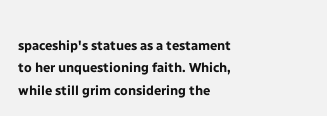spaceship's statues as a testament to her unquestioning faith. Which, while still grim considering the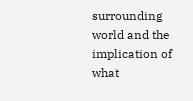surrounding world and the implication of what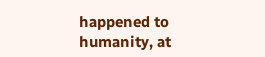happened to humanity, at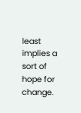least implies a sort of hope for change.